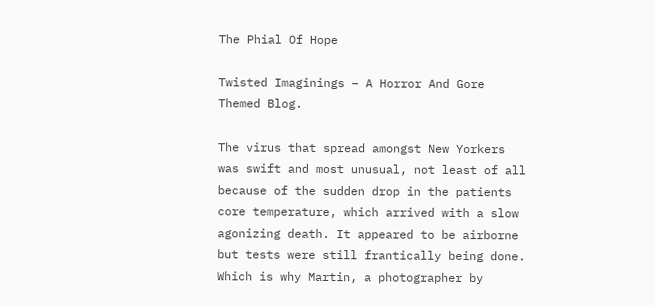The Phial Of Hope

Twisted Imaginings – A Horror And Gore Themed Blog.

The virus that spread amongst New Yorkers was swift and most unusual, not least of all because of the sudden drop in the patients core temperature, which arrived with a slow agonizing death. It appeared to be airborne but tests were still frantically being done.
Which is why Martin, a photographer by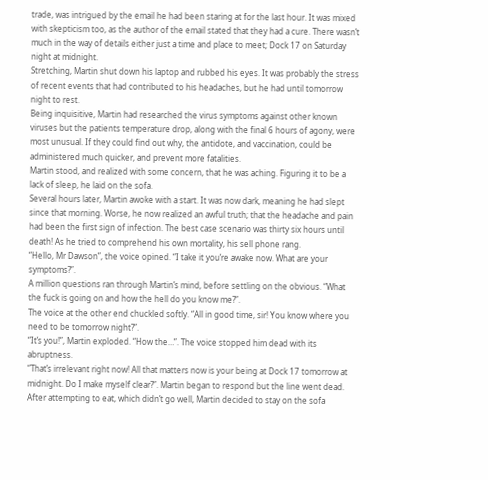trade, was intrigued by the email he had been staring at for the last hour. It was mixed with skepticism too, as the author of the email stated that they had a cure. There wasn’t much in the way of details either just a time and place to meet; Dock 17 on Saturday night at midnight.
Stretching, Martin shut down his laptop and rubbed his eyes. It was probably the stress of recent events that had contributed to his headaches, but he had until tomorrow night to rest.
Being inquisitive, Martin had researched the virus symptoms against other known viruses but the patients temperature drop, along with the final 6 hours of agony, were most unusual. If they could find out why, the antidote, and vaccination, could be administered much quicker, and prevent more fatalities.
Martin stood, and realized with some concern, that he was aching. Figuring it to be a lack of sleep, he laid on the sofa.
Several hours later, Martin awoke with a start. It was now dark, meaning he had slept since that morning. Worse, he now realized an awful truth; that the headache and pain had been the first sign of infection. The best case scenario was thirty six hours until death! As he tried to comprehend his own mortality, his sell phone rang.
“Hello, Mr Dawson”, the voice opined. “I take it you’re awake now. What are your symptoms?”.
A million questions ran through Martin’s mind, before settling on the obvious. “What the fuck is going on and how the hell do you know me?”.
The voice at the other end chuckled softly. “All in good time, sir! You know where you need to be tomorrow night?”.
“It’s you!”, Martin exploded. “How the…”. The voice stopped him dead with its abruptness.
“That’s irrelevant right now! All that matters now is your being at Dock 17 tomorrow at midnight. Do I make myself clear?”. Martin began to respond but the line went dead.
After attempting to eat, which didn’t go well, Martin decided to stay on the sofa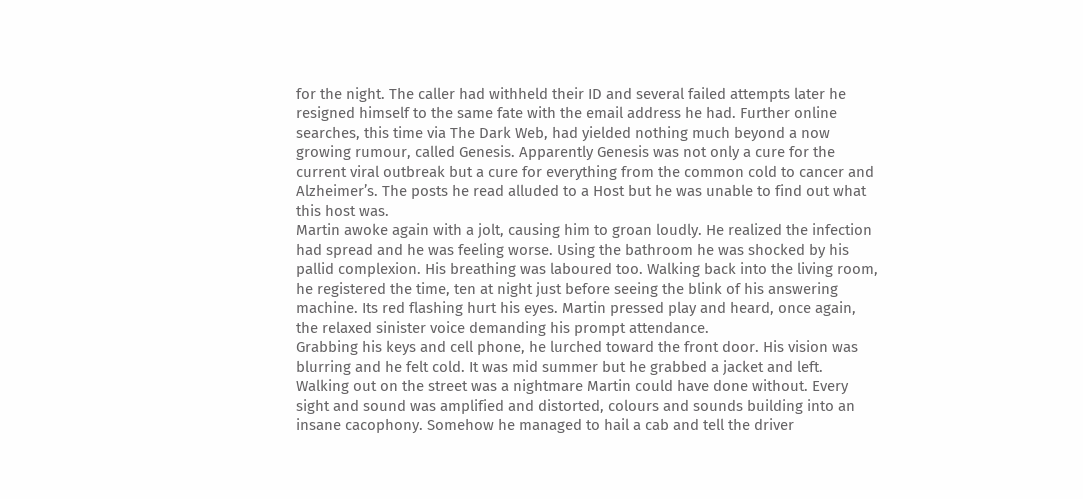for the night. The caller had withheld their ID and several failed attempts later he resigned himself to the same fate with the email address he had. Further online searches, this time via The Dark Web, had yielded nothing much beyond a now growing rumour, called Genesis. Apparently Genesis was not only a cure for the current viral outbreak but a cure for everything from the common cold to cancer and Alzheimer’s. The posts he read alluded to a Host but he was unable to find out what this host was.
Martin awoke again with a jolt, causing him to groan loudly. He realized the infection had spread and he was feeling worse. Using the bathroom he was shocked by his pallid complexion. His breathing was laboured too. Walking back into the living room, he registered the time, ten at night just before seeing the blink of his answering machine. Its red flashing hurt his eyes. Martin pressed play and heard, once again, the relaxed sinister voice demanding his prompt attendance.
Grabbing his keys and cell phone, he lurched toward the front door. His vision was blurring and he felt cold. It was mid summer but he grabbed a jacket and left.
Walking out on the street was a nightmare Martin could have done without. Every sight and sound was amplified and distorted, colours and sounds building into an insane cacophony. Somehow he managed to hail a cab and tell the driver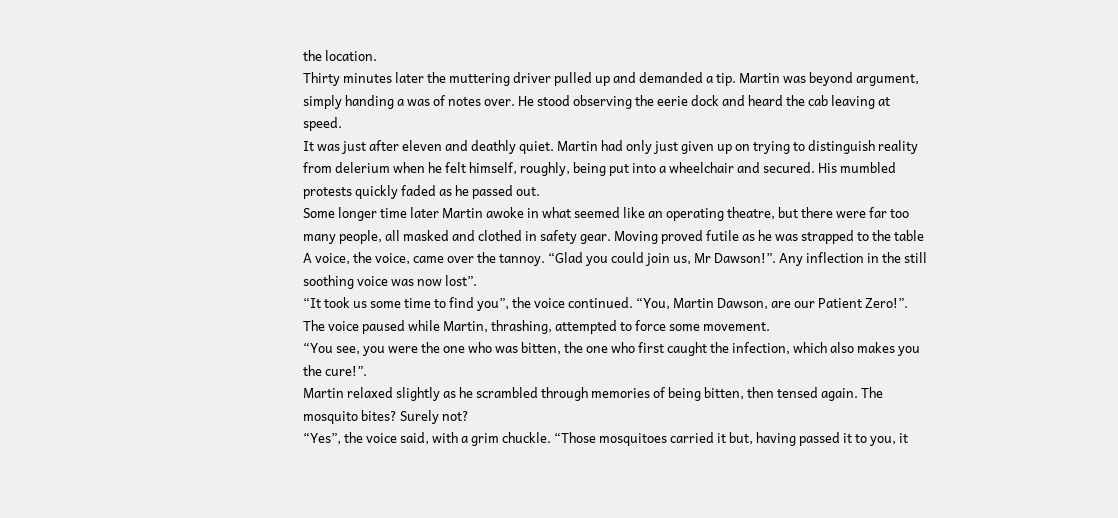the location.
Thirty minutes later the muttering driver pulled up and demanded a tip. Martin was beyond argument, simply handing a was of notes over. He stood observing the eerie dock and heard the cab leaving at speed.
It was just after eleven and deathly quiet. Martin had only just given up on trying to distinguish reality from delerium when he felt himself, roughly, being put into a wheelchair and secured. His mumbled protests quickly faded as he passed out.
Some longer time later Martin awoke in what seemed like an operating theatre, but there were far too many people, all masked and clothed in safety gear. Moving proved futile as he was strapped to the table
A voice, the voice, came over the tannoy. “Glad you could join us, Mr Dawson!”. Any inflection in the still soothing voice was now lost”.
“It took us some time to find you”, the voice continued. “You, Martin Dawson, are our Patient Zero!”.
The voice paused while Martin, thrashing, attempted to force some movement.
“You see, you were the one who was bitten, the one who first caught the infection, which also makes you the cure!”.
Martin relaxed slightly as he scrambled through memories of being bitten, then tensed again. The mosquito bites? Surely not?
“Yes”, the voice said, with a grim chuckle. “Those mosquitoes carried it but, having passed it to you, it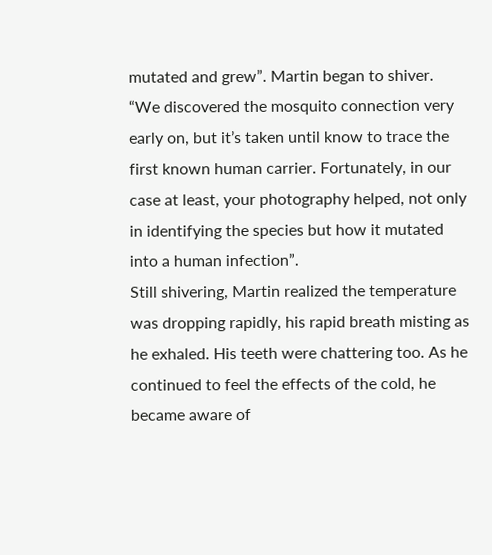mutated and grew”. Martin began to shiver.
“We discovered the mosquito connection very early on, but it’s taken until know to trace the first known human carrier. Fortunately, in our case at least, your photography helped, not only in identifying the species but how it mutated into a human infection”.
Still shivering, Martin realized the temperature was dropping rapidly, his rapid breath misting as he exhaled. His teeth were chattering too. As he continued to feel the effects of the cold, he became aware of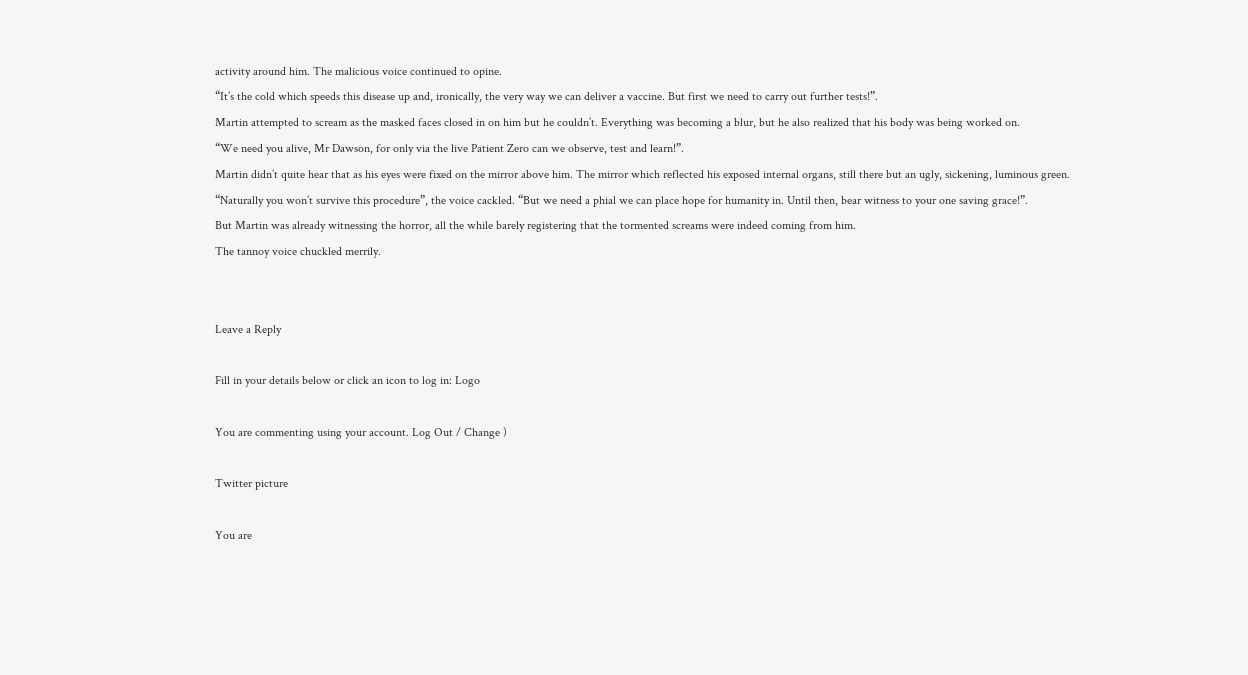activity around him. The malicious voice continued to opine.
“It’s the cold which speeds this disease up and, ironically, the very way we can deliver a vaccine. But first we need to carry out further tests!”.
Martin attempted to scream as the masked faces closed in on him but he couldn’t. Everything was becoming a blur, but he also realized that his body was being worked on.
“We need you alive, Mr Dawson, for only via the live Patient Zero can we observe, test and learn!”.
Martin didn’t quite hear that as his eyes were fixed on the mirror above him. The mirror which reflected his exposed internal organs, still there but an ugly, sickening, luminous green.
“Naturally you won’t survive this procedure”, the voice cackled. “But we need a phial we can place hope for humanity in. Until then, bear witness to your one saving grace!”.
But Martin was already witnessing the horror, all the while barely registering that the tormented screams were indeed coming from him.
The tannoy voice chuckled merrily.


Leave a Reply

Fill in your details below or click an icon to log in: Logo

You are commenting using your account. Log Out / Change )

Twitter picture

You are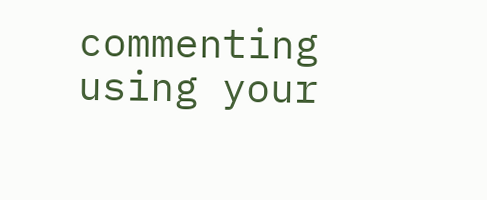commenting using your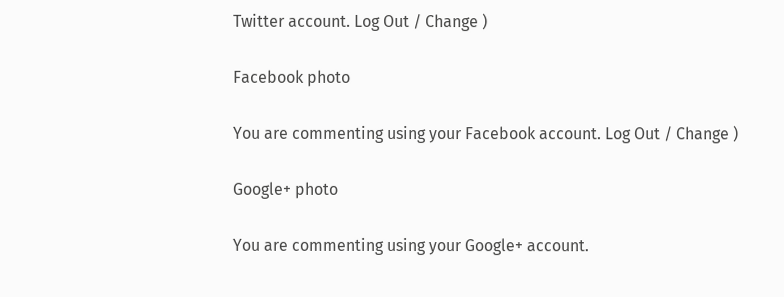Twitter account. Log Out / Change )

Facebook photo

You are commenting using your Facebook account. Log Out / Change )

Google+ photo

You are commenting using your Google+ account.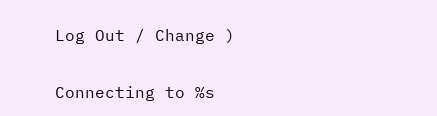Log Out / Change )

Connecting to %s